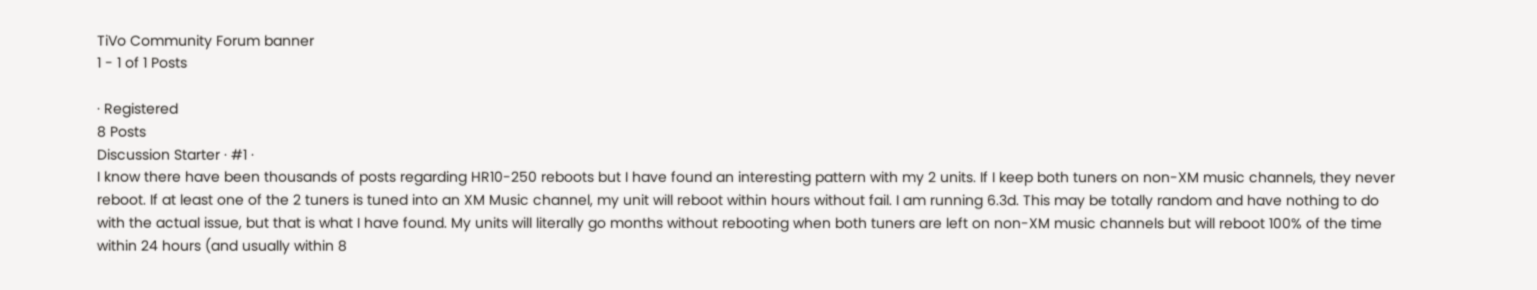TiVo Community Forum banner
1 - 1 of 1 Posts

· Registered
8 Posts
Discussion Starter · #1 ·
I know there have been thousands of posts regarding HR10-250 reboots but I have found an interesting pattern with my 2 units. If I keep both tuners on non-XM music channels, they never reboot. If at least one of the 2 tuners is tuned into an XM Music channel, my unit will reboot within hours without fail. I am running 6.3d. This may be totally random and have nothing to do with the actual issue, but that is what I have found. My units will literally go months without rebooting when both tuners are left on non-XM music channels but will reboot 100% of the time within 24 hours (and usually within 8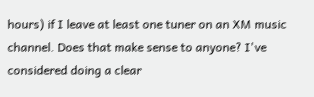hours) if I leave at least one tuner on an XM music channel. Does that make sense to anyone? I've considered doing a clear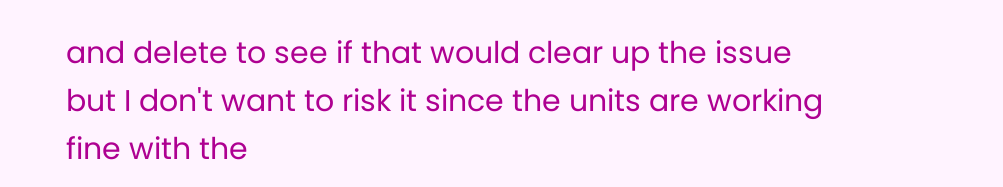and delete to see if that would clear up the issue but I don't want to risk it since the units are working fine with the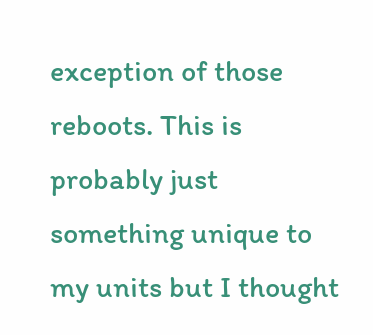exception of those reboots. This is probably just something unique to my units but I thought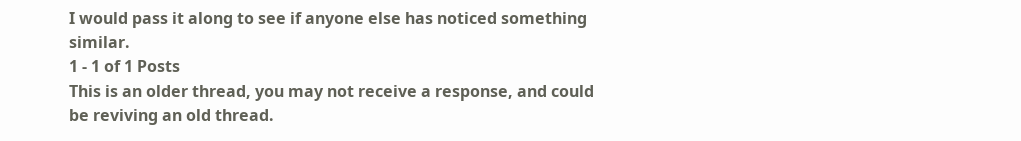I would pass it along to see if anyone else has noticed something similar.
1 - 1 of 1 Posts
This is an older thread, you may not receive a response, and could be reviving an old thread.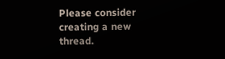Please consider creating a new thread.